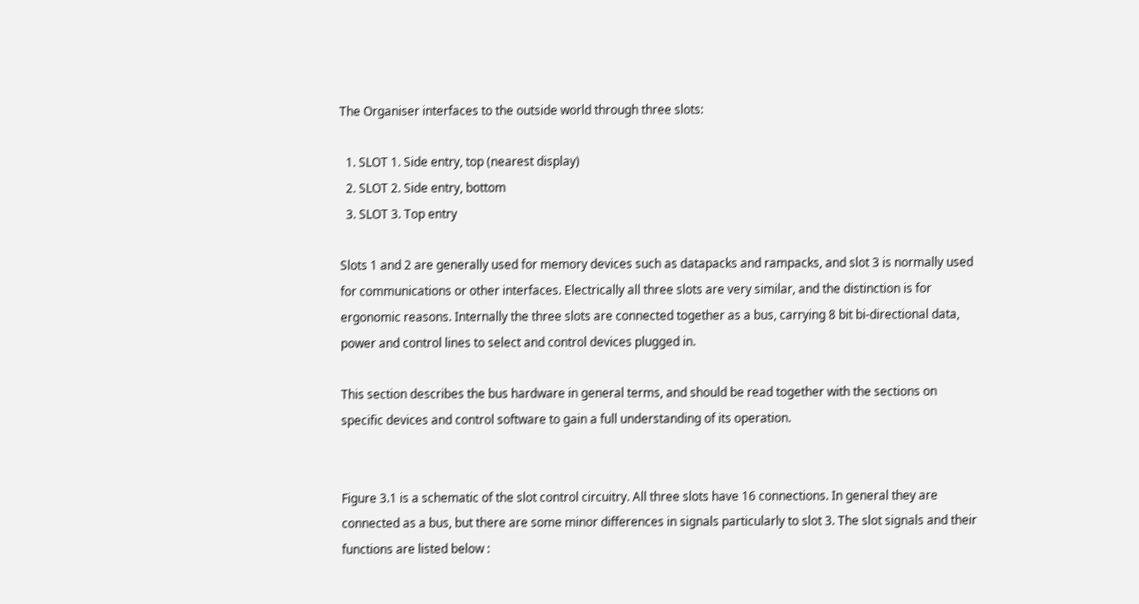The Organiser interfaces to the outside world through three slots:

  1. SLOT 1. Side entry, top (nearest display)
  2. SLOT 2. Side entry, bottom
  3. SLOT 3. Top entry

Slots 1 and 2 are generally used for memory devices such as datapacks and rampacks, and slot 3 is normally used for communications or other interfaces. Electrically all three slots are very similar, and the distinction is for ergonomic reasons. Internally the three slots are connected together as a bus, carrying 8 bit bi-directional data, power and control lines to select and control devices plugged in.

This section describes the bus hardware in general terms, and should be read together with the sections on specific devices and control software to gain a full understanding of its operation.


Figure 3.1 is a schematic of the slot control circuitry. All three slots have 16 connections. In general they are connected as a bus, but there are some minor differences in signals particularly to slot 3. The slot signals and their functions are listed below :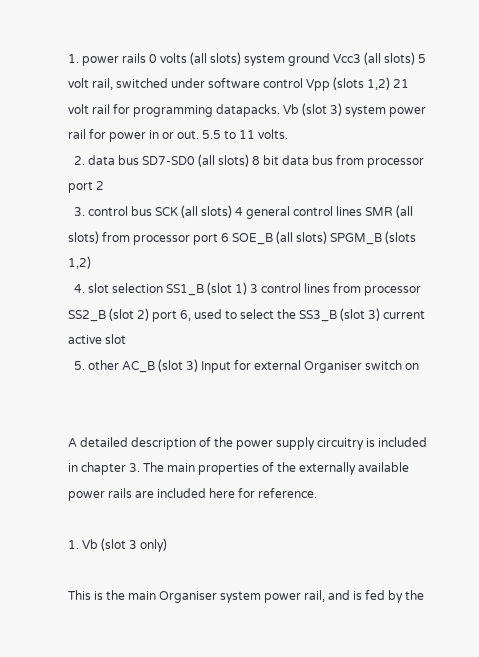1. power rails 0 volts (all slots) system ground Vcc3 (all slots) 5 volt rail, switched under software control Vpp (slots 1,2) 21 volt rail for programming datapacks. Vb (slot 3) system power rail for power in or out. 5.5 to 11 volts.
  2. data bus SD7-SD0 (all slots) 8 bit data bus from processor port 2
  3. control bus SCK (all slots) 4 general control lines SMR (all slots) from processor port 6 SOE_B (all slots) SPGM_B (slots 1,2)
  4. slot selection SS1_B (slot 1) 3 control lines from processor SS2_B (slot 2) port 6, used to select the SS3_B (slot 3) current active slot
  5. other AC_B (slot 3) Input for external Organiser switch on


A detailed description of the power supply circuitry is included in chapter 3. The main properties of the externally available power rails are included here for reference.

1. Vb (slot 3 only)

This is the main Organiser system power rail, and is fed by the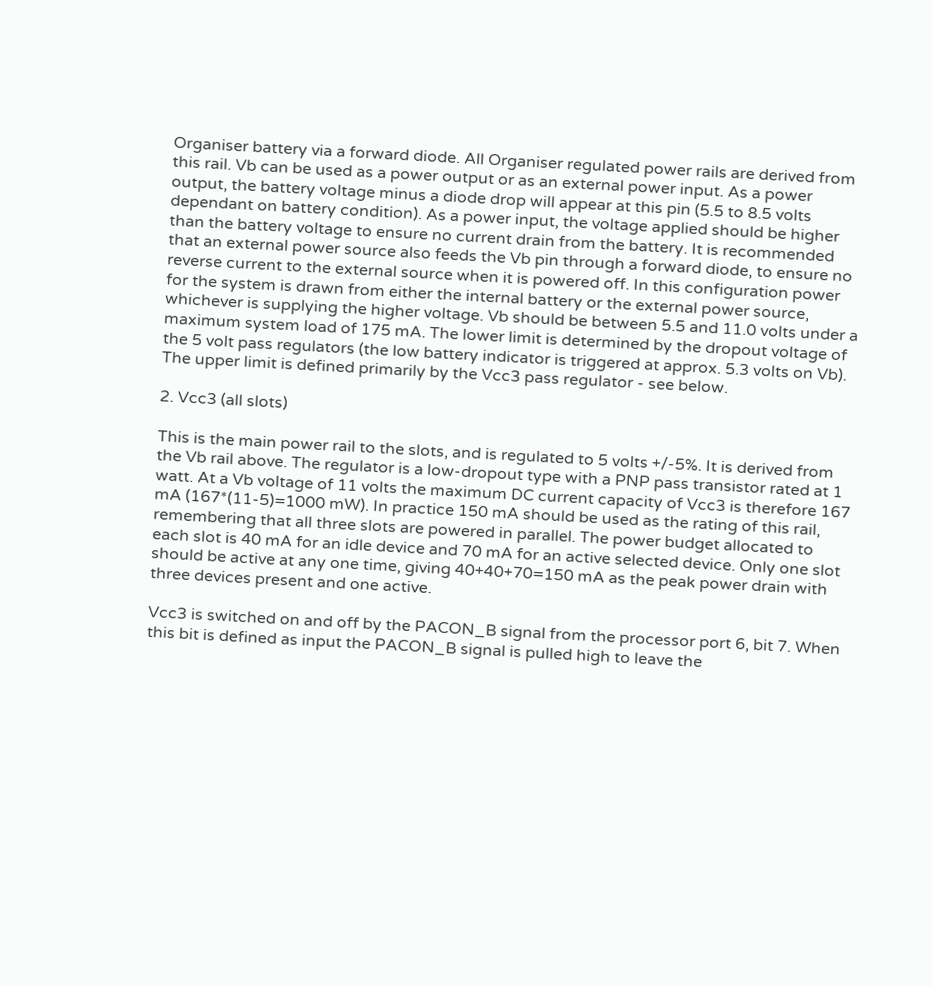Organiser battery via a forward diode. All Organiser regulated power rails are derived from this rail. Vb can be used as a power output or as an external power input. As a power output, the battery voltage minus a diode drop will appear at this pin (5.5 to 8.5 volts dependant on battery condition). As a power input, the voltage applied should be higher than the battery voltage to ensure no current drain from the battery. It is recommended that an external power source also feeds the Vb pin through a forward diode, to ensure no reverse current to the external source when it is powered off. In this configuration power for the system is drawn from either the internal battery or the external power source, whichever is supplying the higher voltage. Vb should be between 5.5 and 11.0 volts under a maximum system load of 175 mA. The lower limit is determined by the dropout voltage of the 5 volt pass regulators (the low battery indicator is triggered at approx. 5.3 volts on Vb). The upper limit is defined primarily by the Vcc3 pass regulator - see below.

2. Vcc3 (all slots)

This is the main power rail to the slots, and is regulated to 5 volts +/-5%. It is derived from the Vb rail above. The regulator is a low-dropout type with a PNP pass transistor rated at 1 watt. At a Vb voltage of 11 volts the maximum DC current capacity of Vcc3 is therefore 167 mA (167*(11-5)=1000 mW). In practice 150 mA should be used as the rating of this rail, remembering that all three slots are powered in parallel. The power budget allocated to each slot is 40 mA for an idle device and 70 mA for an active selected device. Only one slot should be active at any one time, giving 40+40+70=150 mA as the peak power drain with three devices present and one active.

Vcc3 is switched on and off by the PACON_B signal from the processor port 6, bit 7. When this bit is defined as input the PACON_B signal is pulled high to leave the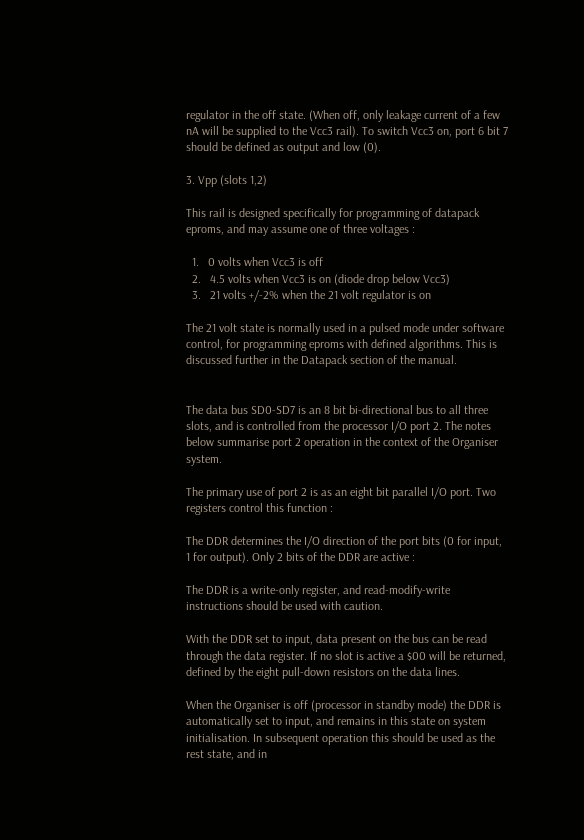regulator in the off state. (When off, only leakage current of a few nA will be supplied to the Vcc3 rail). To switch Vcc3 on, port 6 bit 7 should be defined as output and low (0).

3. Vpp (slots 1,2)

This rail is designed specifically for programming of datapack eproms, and may assume one of three voltages :

  1.   0 volts when Vcc3 is off
  2.   4.5 volts when Vcc3 is on (diode drop below Vcc3)
  3.   21 volts +/-2% when the 21 volt regulator is on

The 21 volt state is normally used in a pulsed mode under software control, for programming eproms with defined algorithms. This is discussed further in the Datapack section of the manual.


The data bus SD0-SD7 is an 8 bit bi-directional bus to all three slots, and is controlled from the processor I/O port 2. The notes below summarise port 2 operation in the context of the Organiser system.

The primary use of port 2 is as an eight bit parallel I/O port. Two registers control this function :

The DDR determines the I/O direction of the port bits (0 for input, 1 for output). Only 2 bits of the DDR are active :

The DDR is a write-only register, and read-modify-write instructions should be used with caution.

With the DDR set to input, data present on the bus can be read through the data register. If no slot is active a $00 will be returned, defined by the eight pull-down resistors on the data lines.

When the Organiser is off (processor in standby mode) the DDR is automatically set to input, and remains in this state on system initialisation. In subsequent operation this should be used as the rest state, and in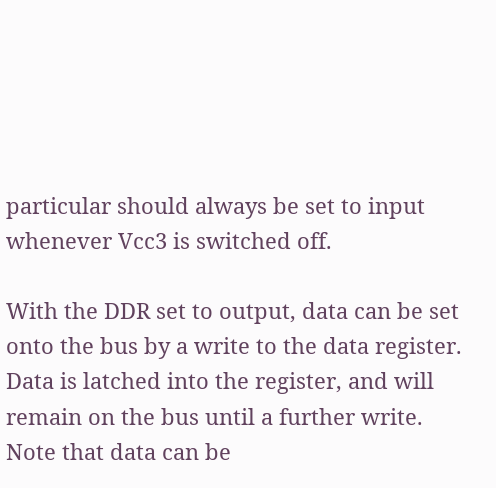particular should always be set to input whenever Vcc3 is switched off.

With the DDR set to output, data can be set onto the bus by a write to the data register. Data is latched into the register, and will remain on the bus until a further write. Note that data can be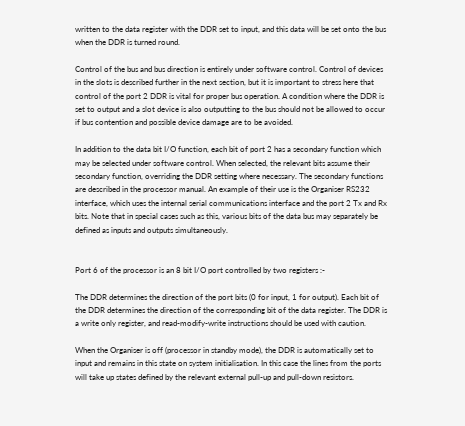written to the data register with the DDR set to input, and this data will be set onto the bus when the DDR is turned round.

Control of the bus and bus direction is entirely under software control. Control of devices in the slots is described further in the next section, but it is important to stress here that control of the port 2 DDR is vital for proper bus operation. A condition where the DDR is set to output and a slot device is also outputting to the bus should not be allowed to occur if bus contention and possible device damage are to be avoided.

In addition to the data bit I/O function, each bit of port 2 has a secondary function which may be selected under software control. When selected, the relevant bits assume their secondary function, overriding the DDR setting where necessary. The secondary functions are described in the processor manual. An example of their use is the Organiser RS232 interface, which uses the internal serial communications interface and the port 2 Tx and Rx bits. Note that in special cases such as this, various bits of the data bus may separately be defined as inputs and outputs simultaneously.


Port 6 of the processor is an 8 bit I/O port controlled by two registers :-

The DDR determines the direction of the port bits (0 for input, 1 for output). Each bit of the DDR determines the direction of the corresponding bit of the data register. The DDR is a write only register, and read-modify-write instructions should be used with caution.

When the Organiser is off (processor in standby mode), the DDR is automatically set to input and remains in this state on system initialisation. In this case the lines from the ports will take up states defined by the relevant external pull-up and pull-down resistors.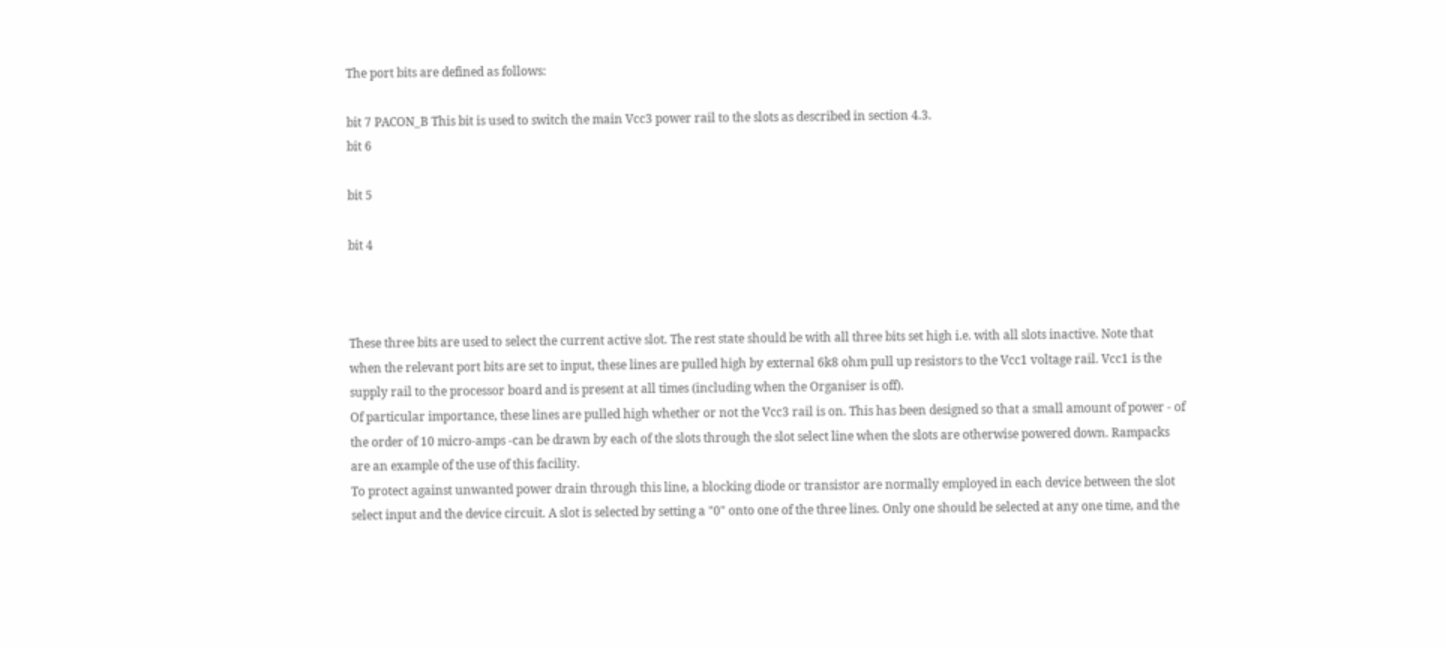The port bits are defined as follows:

bit 7 PACON_B This bit is used to switch the main Vcc3 power rail to the slots as described in section 4.3.
bit 6

bit 5

bit 4



These three bits are used to select the current active slot. The rest state should be with all three bits set high i.e. with all slots inactive. Note that when the relevant port bits are set to input, these lines are pulled high by external 6k8 ohm pull up resistors to the Vcc1 voltage rail. Vcc1 is the supply rail to the processor board and is present at all times (including when the Organiser is off).
Of particular importance, these lines are pulled high whether or not the Vcc3 rail is on. This has been designed so that a small amount of power - of the order of 10 micro-amps -can be drawn by each of the slots through the slot select line when the slots are otherwise powered down. Rampacks are an example of the use of this facility.
To protect against unwanted power drain through this line, a blocking diode or transistor are normally employed in each device between the slot select input and the device circuit. A slot is selected by setting a "0" onto one of the three lines. Only one should be selected at any one time, and the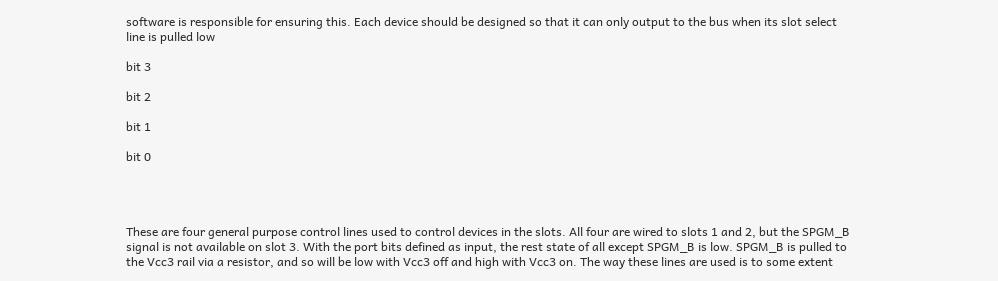software is responsible for ensuring this. Each device should be designed so that it can only output to the bus when its slot select line is pulled low

bit 3

bit 2

bit 1

bit 0




These are four general purpose control lines used to control devices in the slots. All four are wired to slots 1 and 2, but the SPGM_B signal is not available on slot 3. With the port bits defined as input, the rest state of all except SPGM_B is low. SPGM_B is pulled to the Vcc3 rail via a resistor, and so will be low with Vcc3 off and high with Vcc3 on. The way these lines are used is to some extent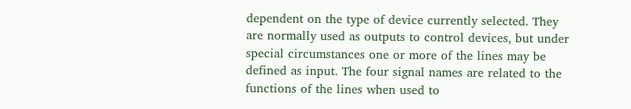dependent on the type of device currently selected. They are normally used as outputs to control devices, but under special circumstances one or more of the lines may be defined as input. The four signal names are related to the functions of the lines when used to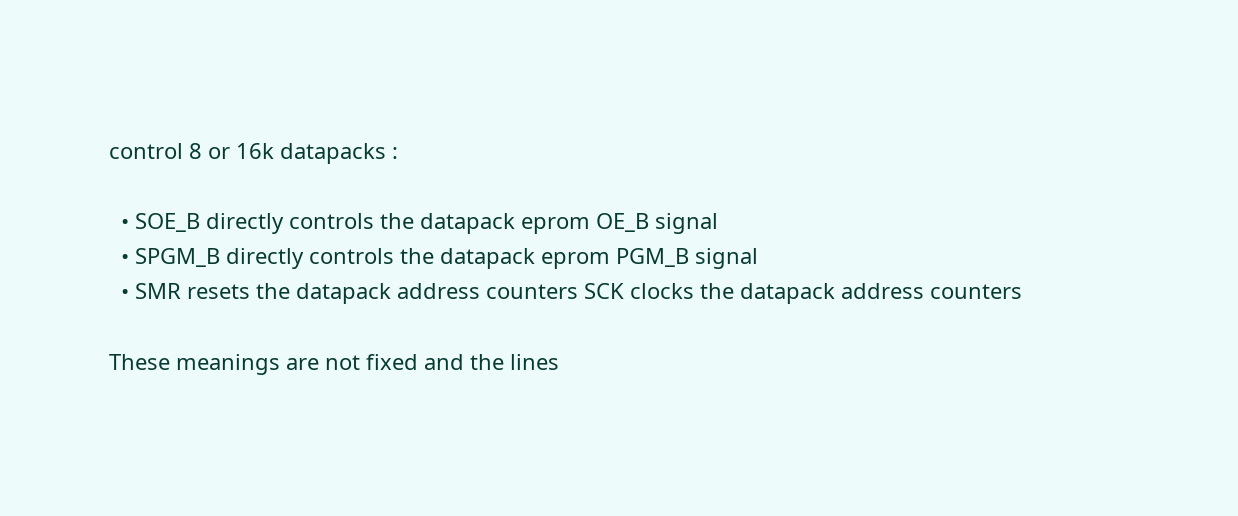control 8 or 16k datapacks :

  • SOE_B directly controls the datapack eprom OE_B signal
  • SPGM_B directly controls the datapack eprom PGM_B signal
  • SMR resets the datapack address counters SCK clocks the datapack address counters

These meanings are not fixed and the lines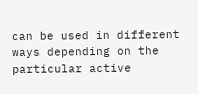can be used in different ways depending on the particular active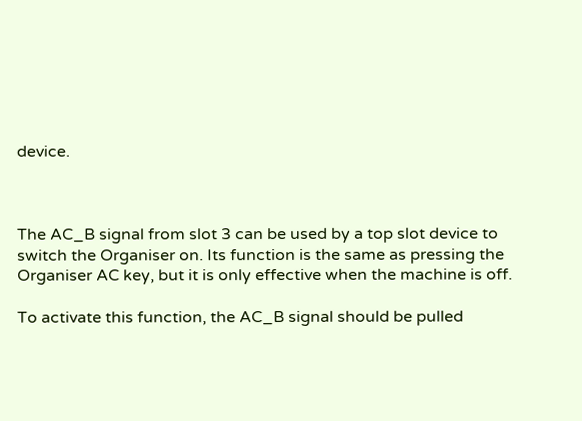device.



The AC_B signal from slot 3 can be used by a top slot device to switch the Organiser on. Its function is the same as pressing the Organiser AC key, but it is only effective when the machine is off.

To activate this function, the AC_B signal should be pulled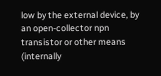low by the external device, by an open-collector npn transistor or other means (internally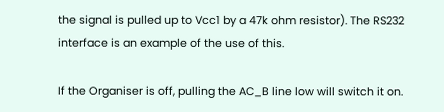the signal is pulled up to Vcc1 by a 47k ohm resistor). The RS232 interface is an example of the use of this.

If the Organiser is off, pulling the AC_B line low will switch it on.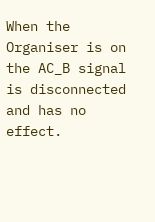When the Organiser is on the AC_B signal is disconnected and has no effect.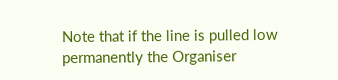Note that if the line is pulled low permanently the Organiser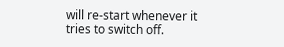will re-start whenever it tries to switch off.